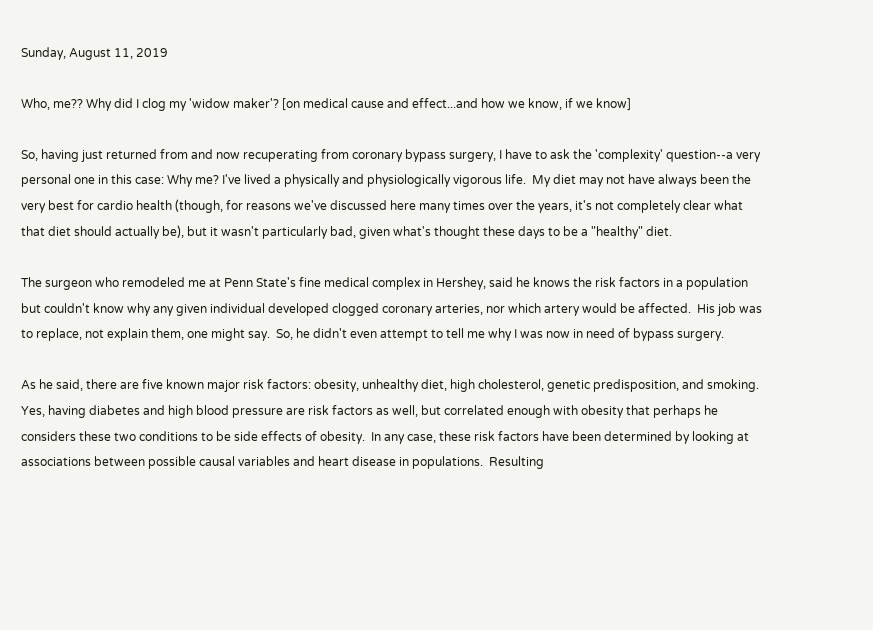Sunday, August 11, 2019

Who, me?? Why did I clog my 'widow maker'? [on medical cause and effect...and how we know, if we know]

So, having just returned from and now recuperating from coronary bypass surgery, I have to ask the 'complexity' question--a very personal one in this case: Why me? I've lived a physically and physiologically vigorous life.  My diet may not have always been the very best for cardio health (though, for reasons we've discussed here many times over the years, it's not completely clear what that diet should actually be), but it wasn't particularly bad, given what's thought these days to be a "healthy" diet.

The surgeon who remodeled me at Penn State's fine medical complex in Hershey, said he knows the risk factors in a population but couldn't know why any given individual developed clogged coronary arteries, nor which artery would be affected.  His job was to replace, not explain them, one might say.  So, he didn't even attempt to tell me why I was now in need of bypass surgery.

As he said, there are five known major risk factors: obesity, unhealthy diet, high cholesterol, genetic predisposition, and smoking. Yes, having diabetes and high blood pressure are risk factors as well, but correlated enough with obesity that perhaps he considers these two conditions to be side effects of obesity.  In any case, these risk factors have been determined by looking at associations between possible causal variables and heart disease in populations.  Resulting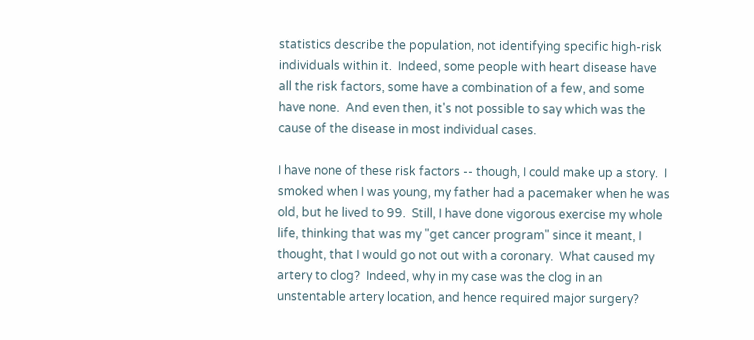statistics describe the population, not identifying specific high-risk individuals within it.  Indeed, some people with heart disease have all the risk factors, some have a combination of a few, and some have none.  And even then, it's not possible to say which was the cause of the disease in most individual cases.

I have none of these risk factors -- though, I could make up a story.  I smoked when I was young, my father had a pacemaker when he was old, but he lived to 99.  Still, I have done vigorous exercise my whole life, thinking that was my "get cancer program" since it meant, I thought, that I would go not out with a coronary.  What caused my artery to clog?  Indeed, why in my case was the clog in an unstentable artery location, and hence required major surgery?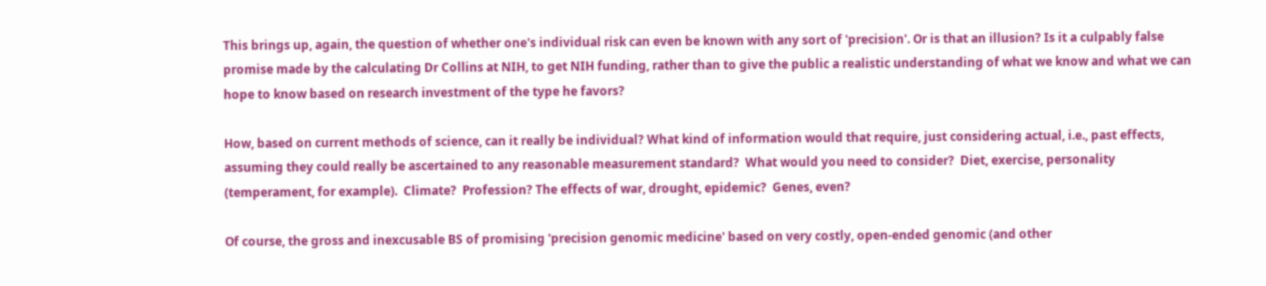This brings up, again, the question of whether one's individual risk can even be known with any sort of 'precision'. Or is that an illusion? Is it a culpably false promise made by the calculating Dr Collins at NIH, to get NIH funding, rather than to give the public a realistic understanding of what we know and what we can hope to know based on research investment of the type he favors?

How, based on current methods of science, can it really be individual? What kind of information would that require, just considering actual, i.e., past effects, assuming they could really be ascertained to any reasonable measurement standard?  What would you need to consider?  Diet, exercise, personality (temperament, for example).  Climate?  Profession? The effects of war, drought, epidemic?  Genes, even?

Of course, the gross and inexcusable BS of promising 'precision genomic medicine' based on very costly, open-ended genomic (and other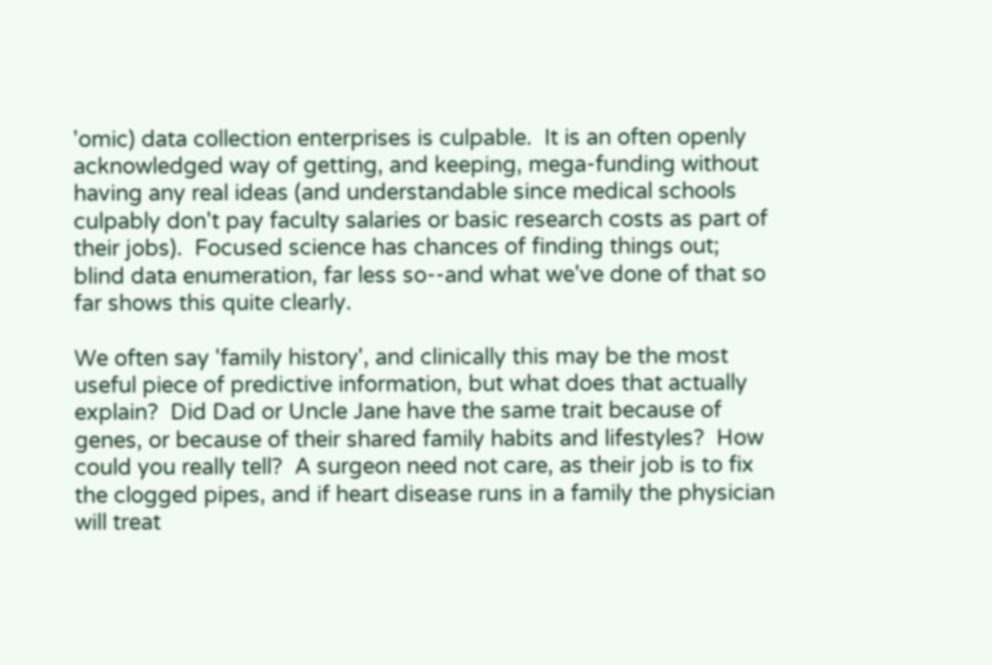'omic) data collection enterprises is culpable.  It is an often openly acknowledged way of getting, and keeping, mega-funding without having any real ideas (and understandable since medical schools culpably don't pay faculty salaries or basic research costs as part of their jobs).  Focused science has chances of finding things out; blind data enumeration, far less so--and what we've done of that so far shows this quite clearly.

We often say 'family history', and clinically this may be the most useful piece of predictive information, but what does that actually explain?  Did Dad or Uncle Jane have the same trait because of genes, or because of their shared family habits and lifestyles?  How could you really tell?  A surgeon need not care, as their job is to fix the clogged pipes, and if heart disease runs in a family the physician will treat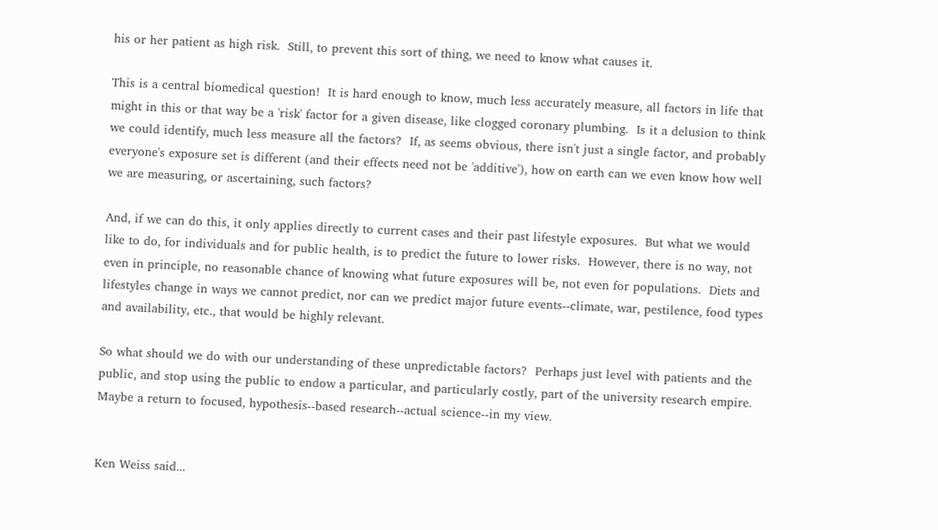his or her patient as high risk.  Still, to prevent this sort of thing, we need to know what causes it.

This is a central biomedical question!  It is hard enough to know, much less accurately measure, all factors in life that might in this or that way be a 'risk' factor for a given disease, like clogged coronary plumbing.  Is it a delusion to think we could identify, much less measure all the factors?  If, as seems obvious, there isn't just a single factor, and probably everyone's exposure set is different (and their effects need not be 'additive'), how on earth can we even know how well we are measuring, or ascertaining, such factors?

And, if we can do this, it only applies directly to current cases and their past lifestyle exposures.  But what we would like to do, for individuals and for public health, is to predict the future to lower risks.  However, there is no way, not even in principle, no reasonable chance of knowing what future exposures will be, not even for populations.  Diets and lifestyles change in ways we cannot predict, nor can we predict major future events--climate, war, pestilence, food types and availability, etc., that would be highly relevant.

So what should we do with our understanding of these unpredictable factors?  Perhaps just level with patients and the public, and stop using the public to endow a particular, and particularly costly, part of the university research empire.  Maybe a return to focused, hypothesis--based research--actual science--in my view.


Ken Weiss said...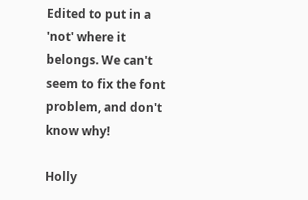Edited to put in a 'not' where it belongs. We can't seem to fix the font problem, and don't know why!

Holly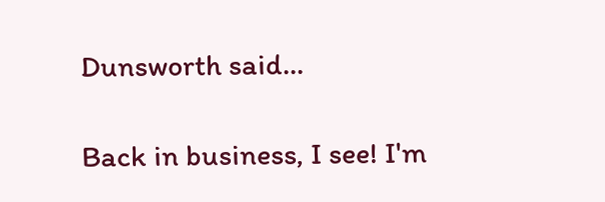Dunsworth said...

Back in business, I see! I'm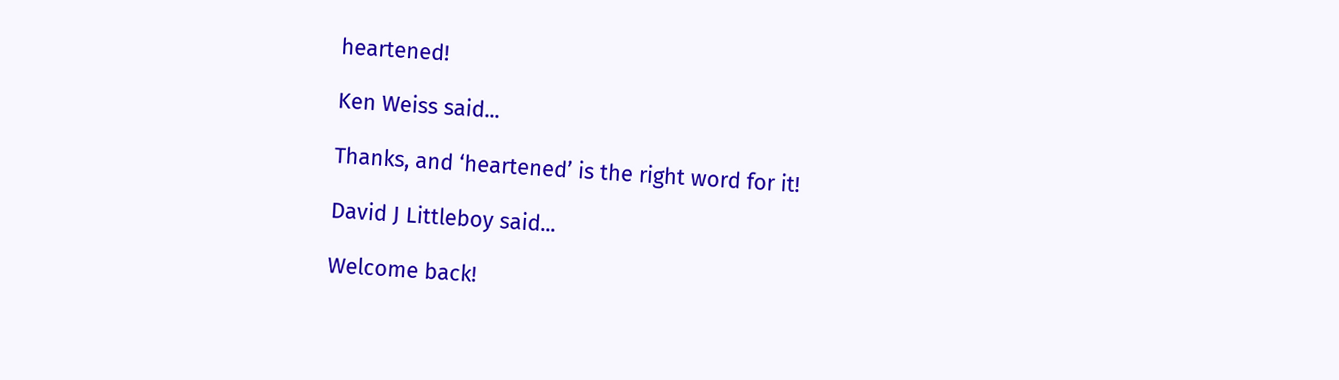heartened!

Ken Weiss said...

Thanks, and ‘heartened’ is the right word for it!

David J Littleboy said...

Welcome back!